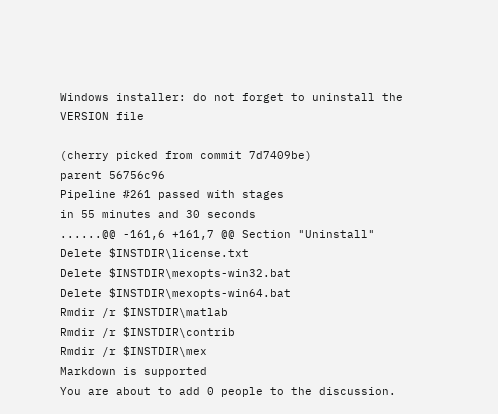Windows installer: do not forget to uninstall the VERSION file

(cherry picked from commit 7d7409be)
parent 56756c96
Pipeline #261 passed with stages
in 55 minutes and 30 seconds
......@@ -161,6 +161,7 @@ Section "Uninstall"
Delete $INSTDIR\license.txt
Delete $INSTDIR\mexopts-win32.bat
Delete $INSTDIR\mexopts-win64.bat
Rmdir /r $INSTDIR\matlab
Rmdir /r $INSTDIR\contrib
Rmdir /r $INSTDIR\mex
Markdown is supported
You are about to add 0 people to the discussion.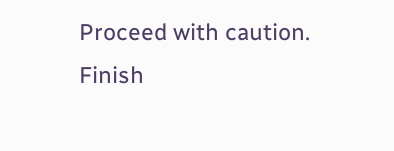Proceed with caution.
Finish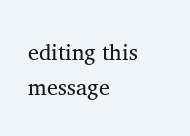editing this message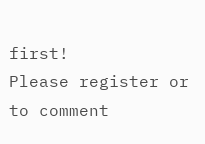first!
Please register or to comment